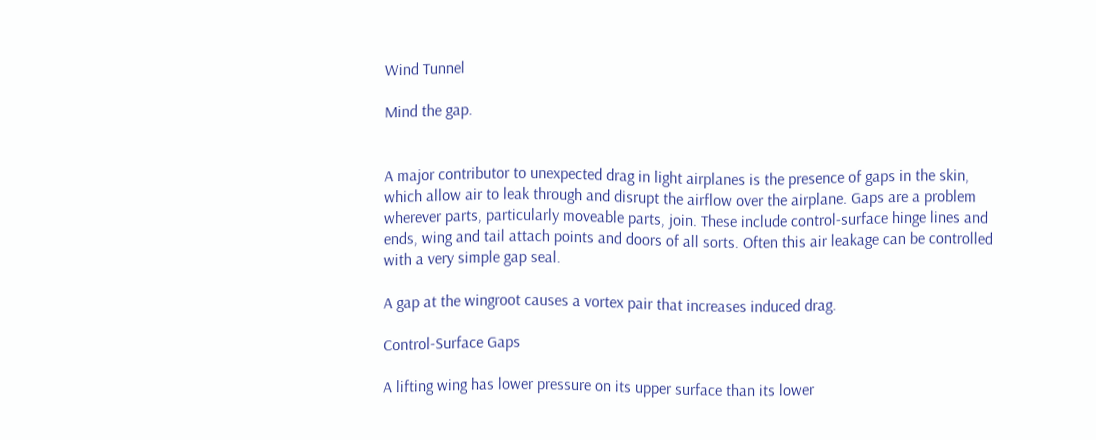Wind Tunnel

Mind the gap.


A major contributor to unexpected drag in light airplanes is the presence of gaps in the skin, which allow air to leak through and disrupt the airflow over the airplane. Gaps are a problem wherever parts, particularly moveable parts, join. These include control-surface hinge lines and ends, wing and tail attach points and doors of all sorts. Often this air leakage can be controlled with a very simple gap seal.

A gap at the wingroot causes a vortex pair that increases induced drag.

Control-Surface Gaps

A lifting wing has lower pressure on its upper surface than its lower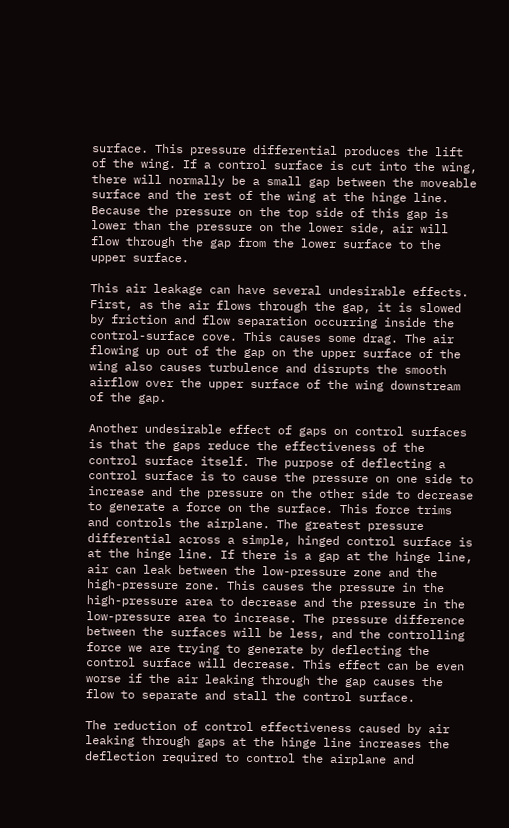surface. This pressure differential produces the lift of the wing. If a control surface is cut into the wing, there will normally be a small gap between the moveable surface and the rest of the wing at the hinge line. Because the pressure on the top side of this gap is lower than the pressure on the lower side, air will flow through the gap from the lower surface to the upper surface.

This air leakage can have several undesirable effects. First, as the air flows through the gap, it is slowed by friction and flow separation occurring inside the control-surface cove. This causes some drag. The air flowing up out of the gap on the upper surface of the wing also causes turbulence and disrupts the smooth airflow over the upper surface of the wing downstream of the gap.

Another undesirable effect of gaps on control surfaces is that the gaps reduce the effectiveness of the control surface itself. The purpose of deflecting a control surface is to cause the pressure on one side to increase and the pressure on the other side to decrease to generate a force on the surface. This force trims and controls the airplane. The greatest pressure differential across a simple, hinged control surface is at the hinge line. If there is a gap at the hinge line, air can leak between the low-pressure zone and the high-pressure zone. This causes the pressure in the high-pressure area to decrease and the pressure in the low-pressure area to increase. The pressure difference between the surfaces will be less, and the controlling force we are trying to generate by deflecting the control surface will decrease. This effect can be even worse if the air leaking through the gap causes the flow to separate and stall the control surface.

The reduction of control effectiveness caused by air leaking through gaps at the hinge line increases the deflection required to control the airplane and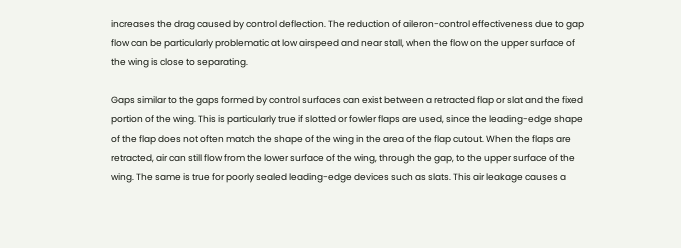increases the drag caused by control deflection. The reduction of aileron-control effectiveness due to gap flow can be particularly problematic at low airspeed and near stall, when the flow on the upper surface of the wing is close to separating.

Gaps similar to the gaps formed by control surfaces can exist between a retracted flap or slat and the fixed portion of the wing. This is particularly true if slotted or fowler flaps are used, since the leading-edge shape of the flap does not often match the shape of the wing in the area of the flap cutout. When the flaps are retracted, air can still flow from the lower surface of the wing, through the gap, to the upper surface of the wing. The same is true for poorly sealed leading-edge devices such as slats. This air leakage causes a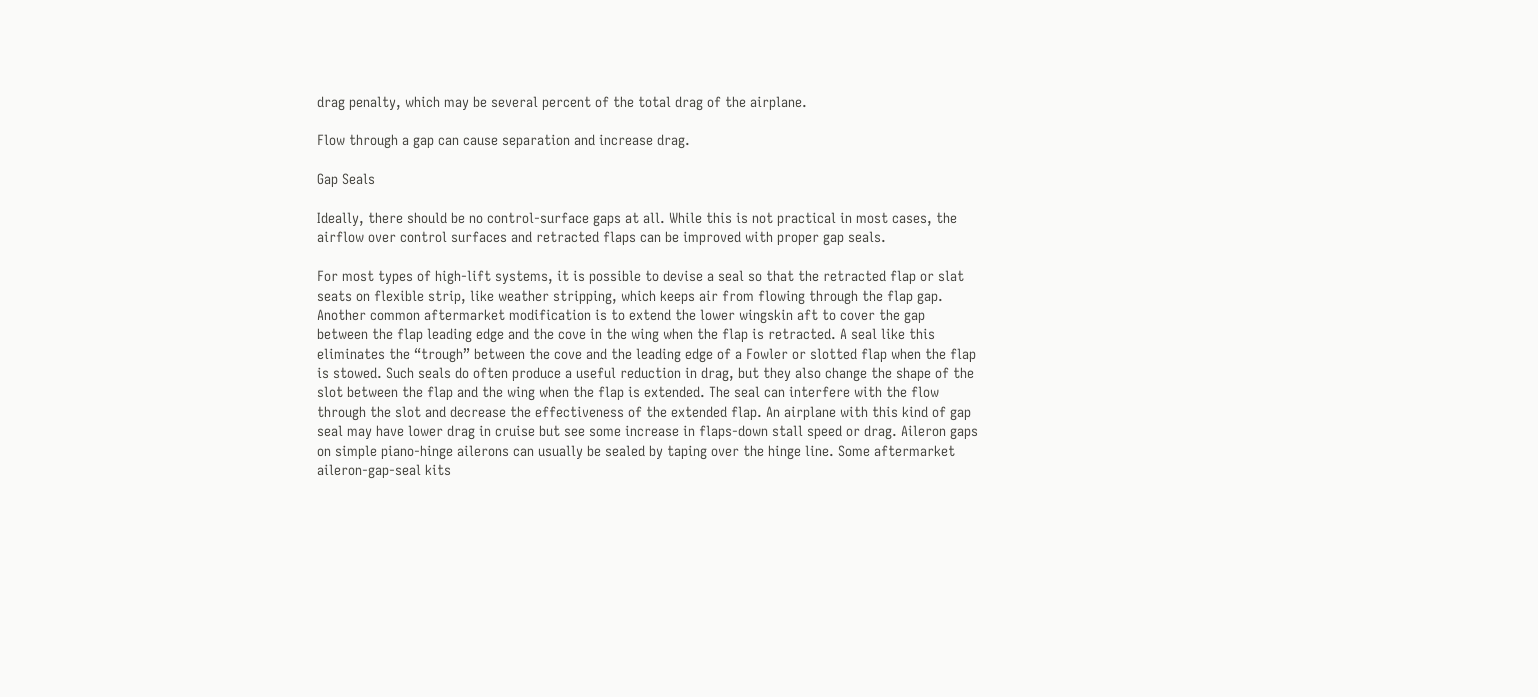drag penalty, which may be several percent of the total drag of the airplane.

Flow through a gap can cause separation and increase drag.

Gap Seals

Ideally, there should be no control-surface gaps at all. While this is not practical in most cases, the airflow over control surfaces and retracted flaps can be improved with proper gap seals.

For most types of high-lift systems, it is possible to devise a seal so that the retracted flap or slat seats on flexible strip, like weather stripping, which keeps air from flowing through the flap gap. Another common aftermarket modification is to extend the lower wingskin aft to cover the gap between the flap leading edge and the cove in the wing when the flap is retracted. A seal like this eliminates the “trough” between the cove and the leading edge of a Fowler or slotted flap when the flap is stowed. Such seals do often produce a useful reduction in drag, but they also change the shape of the slot between the flap and the wing when the flap is extended. The seal can interfere with the flow through the slot and decrease the effectiveness of the extended flap. An airplane with this kind of gap seal may have lower drag in cruise but see some increase in flaps-down stall speed or drag. Aileron gaps on simple piano-hinge ailerons can usually be sealed by taping over the hinge line. Some aftermarket aileron-gap-seal kits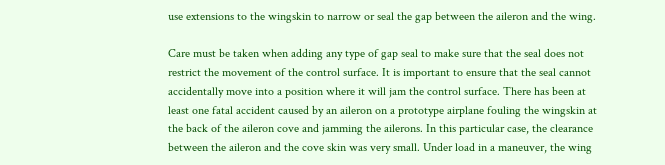use extensions to the wingskin to narrow or seal the gap between the aileron and the wing.

Care must be taken when adding any type of gap seal to make sure that the seal does not restrict the movement of the control surface. It is important to ensure that the seal cannot accidentally move into a position where it will jam the control surface. There has been at least one fatal accident caused by an aileron on a prototype airplane fouling the wingskin at the back of the aileron cove and jamming the ailerons. In this particular case, the clearance between the aileron and the cove skin was very small. Under load in a maneuver, the wing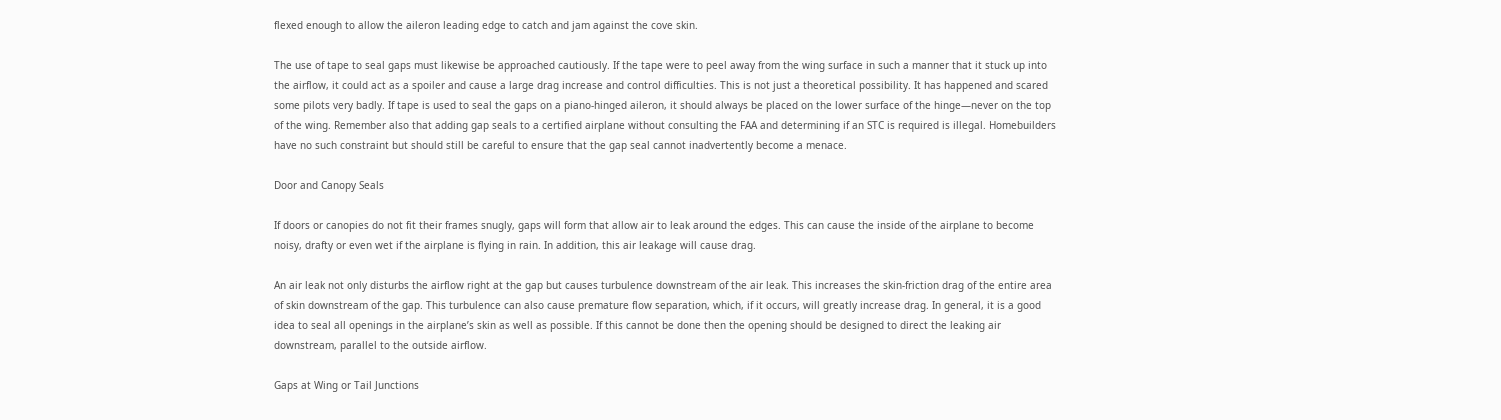flexed enough to allow the aileron leading edge to catch and jam against the cove skin.

The use of tape to seal gaps must likewise be approached cautiously. If the tape were to peel away from the wing surface in such a manner that it stuck up into the airflow, it could act as a spoiler and cause a large drag increase and control difficulties. This is not just a theoretical possibility. It has happened and scared some pilots very badly. If tape is used to seal the gaps on a piano-hinged aileron, it should always be placed on the lower surface of the hinge—never on the top of the wing. Remember also that adding gap seals to a certified airplane without consulting the FAA and determining if an STC is required is illegal. Homebuilders have no such constraint but should still be careful to ensure that the gap seal cannot inadvertently become a menace.

Door and Canopy Seals

If doors or canopies do not fit their frames snugly, gaps will form that allow air to leak around the edges. This can cause the inside of the airplane to become noisy, drafty or even wet if the airplane is flying in rain. In addition, this air leakage will cause drag.

An air leak not only disturbs the airflow right at the gap but causes turbulence downstream of the air leak. This increases the skin-friction drag of the entire area of skin downstream of the gap. This turbulence can also cause premature flow separation, which, if it occurs, will greatly increase drag. In general, it is a good idea to seal all openings in the airplane’s skin as well as possible. If this cannot be done then the opening should be designed to direct the leaking air downstream, parallel to the outside airflow.

Gaps at Wing or Tail Junctions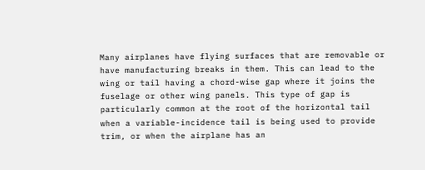Many airplanes have flying surfaces that are removable or have manufacturing breaks in them. This can lead to the wing or tail having a chord-wise gap where it joins the fuselage or other wing panels. This type of gap is particularly common at the root of the horizontal tail when a variable-incidence tail is being used to provide trim, or when the airplane has an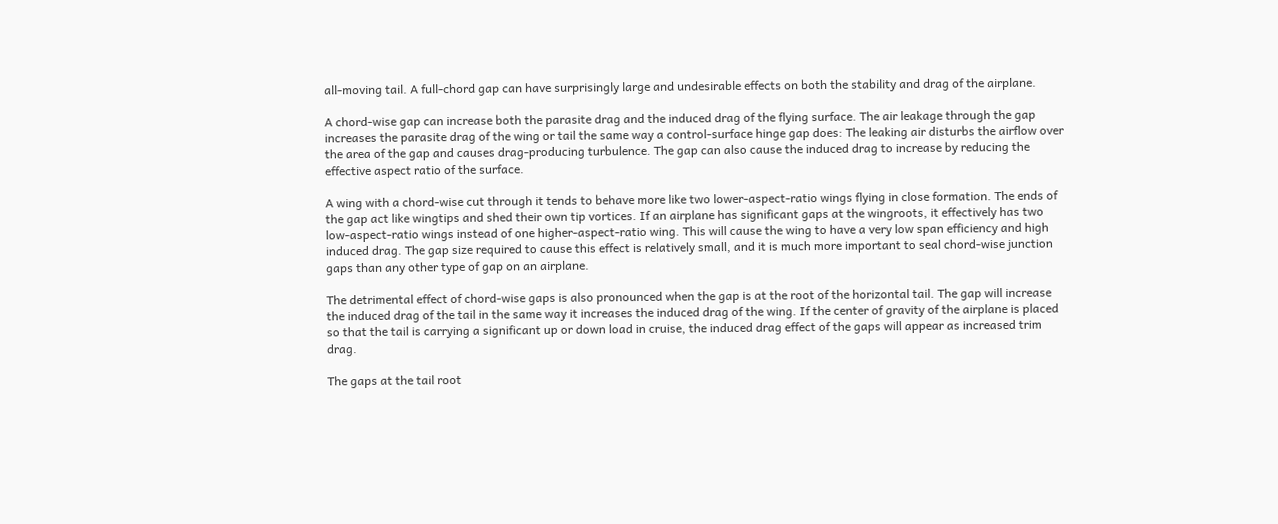all-moving tail. A full-chord gap can have surprisingly large and undesirable effects on both the stability and drag of the airplane.

A chord-wise gap can increase both the parasite drag and the induced drag of the flying surface. The air leakage through the gap increases the parasite drag of the wing or tail the same way a control-surface hinge gap does: The leaking air disturbs the airflow over the area of the gap and causes drag-producing turbulence. The gap can also cause the induced drag to increase by reducing the effective aspect ratio of the surface.

A wing with a chord-wise cut through it tends to behave more like two lower-aspect-ratio wings flying in close formation. The ends of the gap act like wingtips and shed their own tip vortices. If an airplane has significant gaps at the wingroots, it effectively has two low-aspect-ratio wings instead of one higher-aspect-ratio wing. This will cause the wing to have a very low span efficiency and high induced drag. The gap size required to cause this effect is relatively small, and it is much more important to seal chord-wise junction gaps than any other type of gap on an airplane.

The detrimental effect of chord-wise gaps is also pronounced when the gap is at the root of the horizontal tail. The gap will increase the induced drag of the tail in the same way it increases the induced drag of the wing. If the center of gravity of the airplane is placed so that the tail is carrying a significant up or down load in cruise, the induced drag effect of the gaps will appear as increased trim drag.

The gaps at the tail root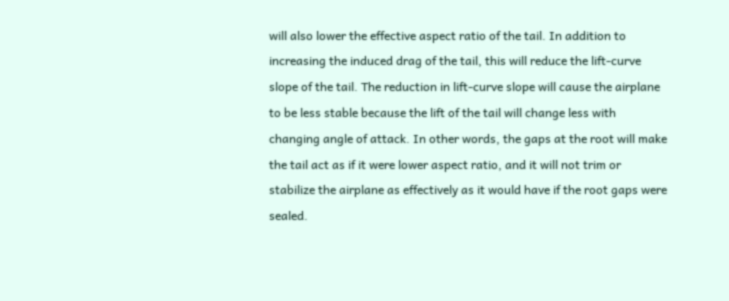will also lower the effective aspect ratio of the tail. In addition to increasing the induced drag of the tail, this will reduce the lift-curve slope of the tail. The reduction in lift-curve slope will cause the airplane to be less stable because the lift of the tail will change less with changing angle of attack. In other words, the gaps at the root will make the tail act as if it were lower aspect ratio, and it will not trim or stabilize the airplane as effectively as it would have if the root gaps were sealed.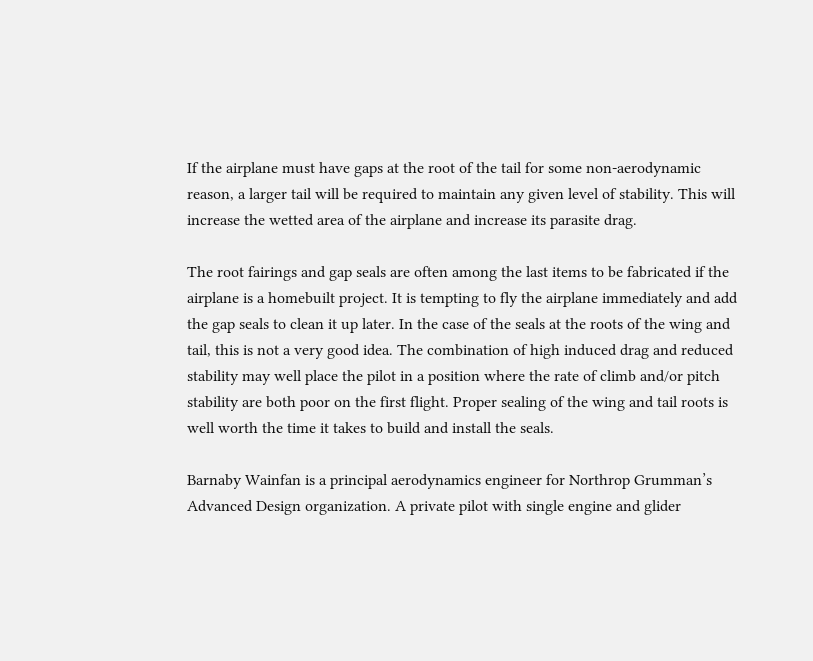If the airplane must have gaps at the root of the tail for some non-aerodynamic reason, a larger tail will be required to maintain any given level of stability. This will increase the wetted area of the airplane and increase its parasite drag.

The root fairings and gap seals are often among the last items to be fabricated if the airplane is a homebuilt project. It is tempting to fly the airplane immediately and add the gap seals to clean it up later. In the case of the seals at the roots of the wing and tail, this is not a very good idea. The combination of high induced drag and reduced stability may well place the pilot in a position where the rate of climb and/or pitch stability are both poor on the first flight. Proper sealing of the wing and tail roots is well worth the time it takes to build and install the seals.

Barnaby Wainfan is a principal aerodynamics engineer for Northrop Grumman’s Advanced Design organization. A private pilot with single engine and glider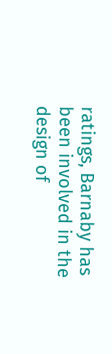ratings, Barnaby has been involved in the design of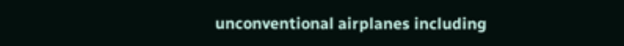unconventional airplanes including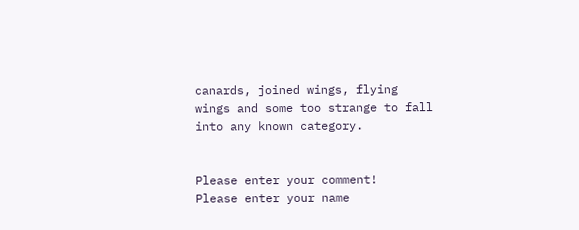canards, joined wings, flying wings and some too strange to fall into any known category.


Please enter your comment!
Please enter your name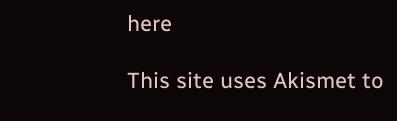here

This site uses Akismet to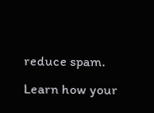reduce spam. Learn how your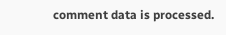comment data is processed.